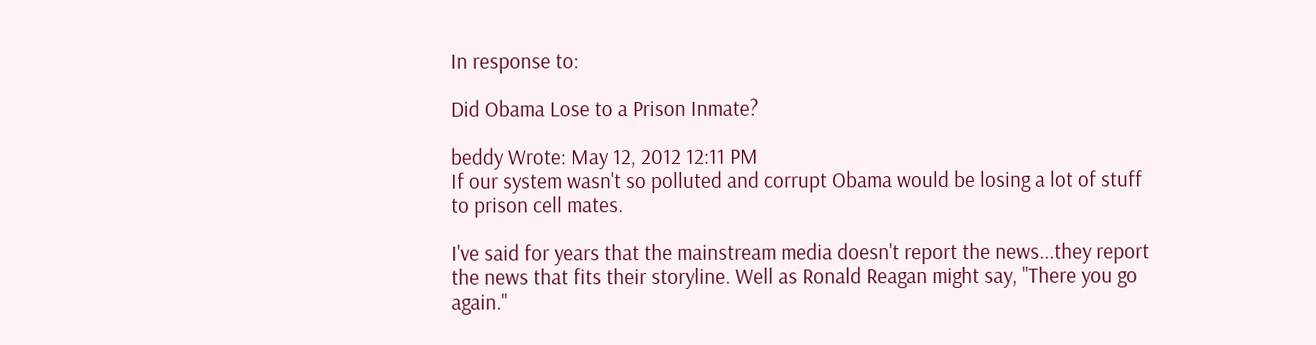In response to:

Did Obama Lose to a Prison Inmate?

beddy Wrote: May 12, 2012 12:11 PM
If our system wasn't so polluted and corrupt Obama would be losing a lot of stuff to prison cell mates.

I've said for years that the mainstream media doesn't report the news...they report the news that fits their storyline. Well as Ronald Reagan might say, "There you go again."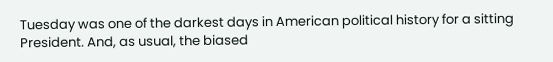Tuesday was one of the darkest days in American political history for a sitting President. And, as usual, the biased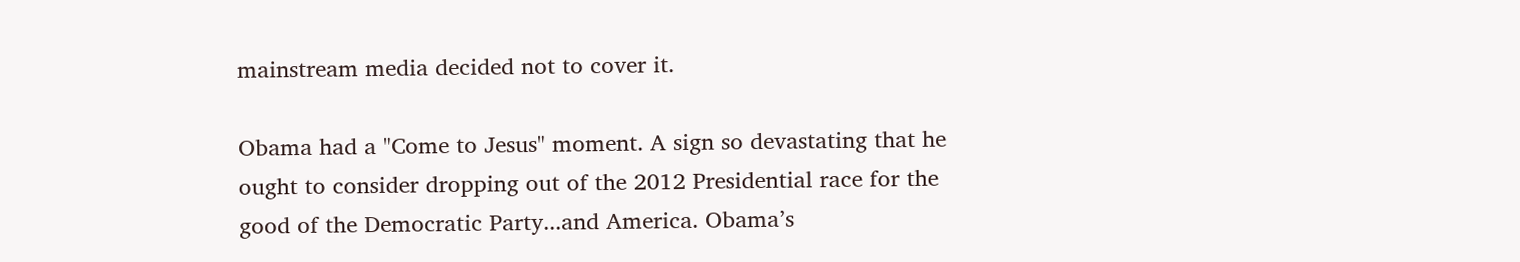mainstream media decided not to cover it.

Obama had a "Come to Jesus" moment. A sign so devastating that he ought to consider dropping out of the 2012 Presidential race for the good of the Democratic Party...and America. Obama’s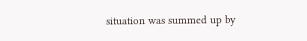situation was summed up by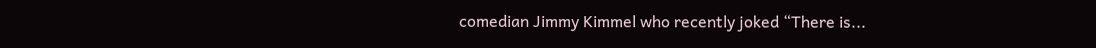comedian Jimmy Kimmel who recently joked “There is...